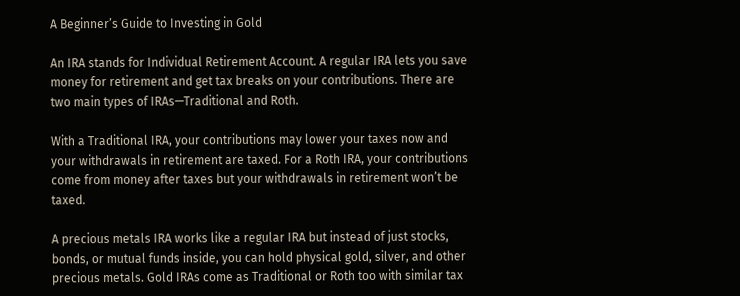A Beginner’s Guide to Investing in Gold

An IRA stands for Individual Retirement Account. A regular IRA lets you save money for retirement and get tax breaks on your contributions. There are two main types of IRAs—Traditional and Roth.

With a Traditional IRA, your contributions may lower your taxes now and your withdrawals in retirement are taxed. For a Roth IRA, your contributions come from money after taxes but your withdrawals in retirement won’t be taxed.

A precious metals IRA works like a regular IRA but instead of just stocks, bonds, or mutual funds inside, you can hold physical gold, silver, and other precious metals. Gold IRAs come as Traditional or Roth too with similar tax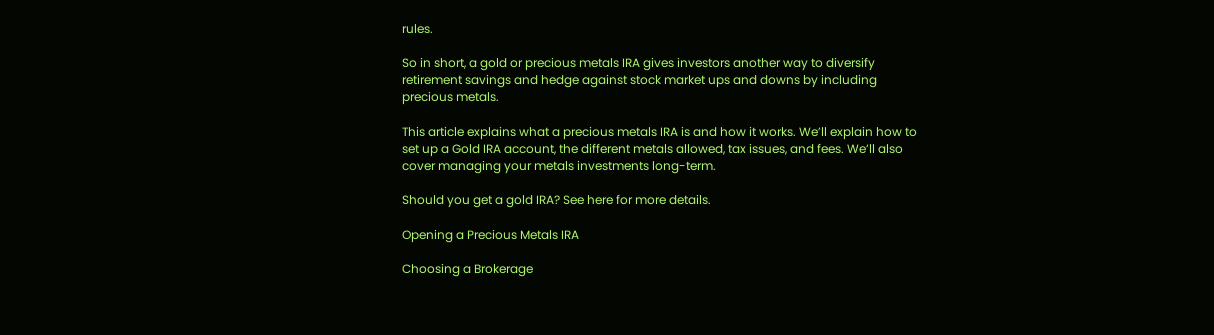rules.

So in short, a gold or precious metals IRA gives investors another way to diversify retirement savings and hedge against stock market ups and downs by including precious metals.

This article explains what a precious metals IRA is and how it works. We’ll explain how to set up a Gold IRA account, the different metals allowed, tax issues, and fees. We’ll also cover managing your metals investments long-term.

Should you get a gold IRA? See here for more details.

Opening a Precious Metals IRA

Choosing a Brokerage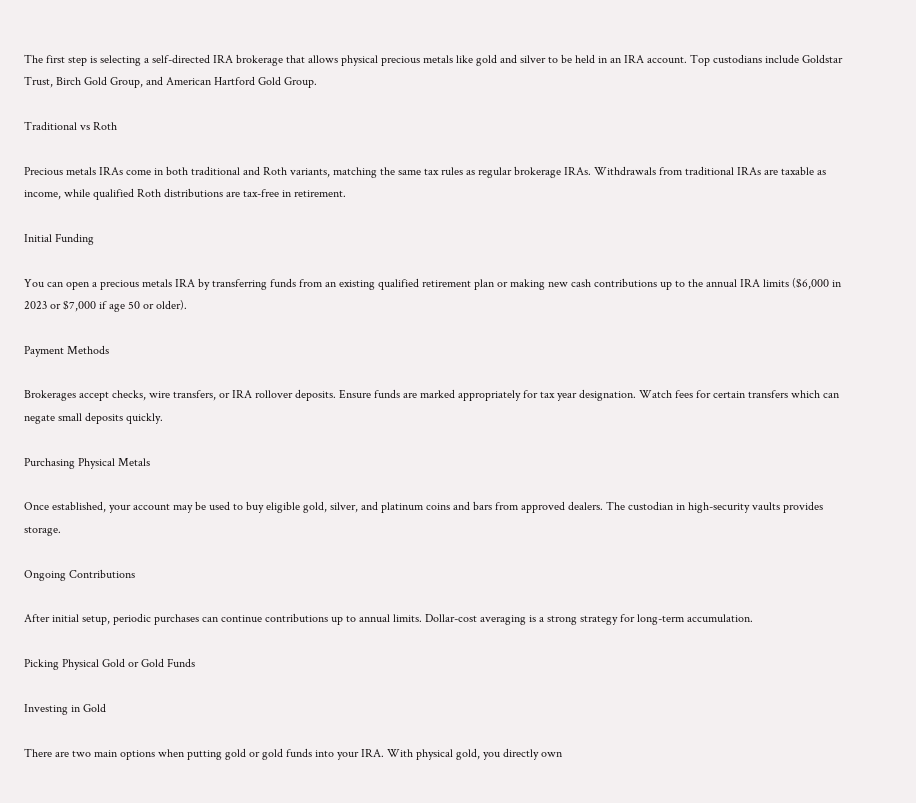The first step is selecting a self-directed IRA brokerage that allows physical precious metals like gold and silver to be held in an IRA account. Top custodians include Goldstar Trust, Birch Gold Group, and American Hartford Gold Group.

Traditional vs Roth

Precious metals IRAs come in both traditional and Roth variants, matching the same tax rules as regular brokerage IRAs. Withdrawals from traditional IRAs are taxable as income, while qualified Roth distributions are tax-free in retirement.

Initial Funding

You can open a precious metals IRA by transferring funds from an existing qualified retirement plan or making new cash contributions up to the annual IRA limits ($6,000 in 2023 or $7,000 if age 50 or older).

Payment Methods

Brokerages accept checks, wire transfers, or IRA rollover deposits. Ensure funds are marked appropriately for tax year designation. Watch fees for certain transfers which can negate small deposits quickly.

Purchasing Physical Metals

Once established, your account may be used to buy eligible gold, silver, and platinum coins and bars from approved dealers. The custodian in high-security vaults provides storage.

Ongoing Contributions

After initial setup, periodic purchases can continue contributions up to annual limits. Dollar-cost averaging is a strong strategy for long-term accumulation.

Picking Physical Gold or Gold Funds

Investing in Gold

There are two main options when putting gold or gold funds into your IRA. With physical gold, you directly own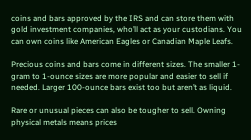coins and bars approved by the IRS and can store them with gold investment companies, who’ll act as your custodians. You can own coins like American Eagles or Canadian Maple Leafs.

Precious coins and bars come in different sizes. The smaller 1-gram to 1-ounce sizes are more popular and easier to sell if needed. Larger 100-ounce bars exist too but aren’t as liquid.

Rare or unusual pieces can also be tougher to sell. Owning physical metals means prices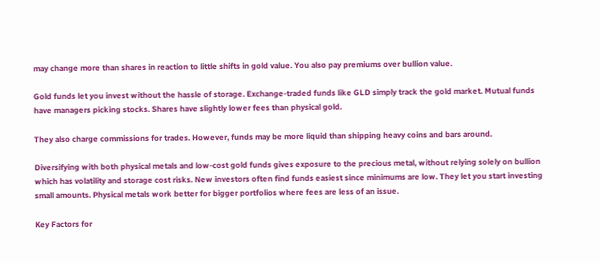may change more than shares in reaction to little shifts in gold value. You also pay premiums over bullion value.

Gold funds let you invest without the hassle of storage. Exchange-traded funds like GLD simply track the gold market. Mutual funds have managers picking stocks. Shares have slightly lower fees than physical gold.

They also charge commissions for trades. However, funds may be more liquid than shipping heavy coins and bars around.

Diversifying with both physical metals and low-cost gold funds gives exposure to the precious metal, without relying solely on bullion which has volatility and storage cost risks. New investors often find funds easiest since minimums are low. They let you start investing small amounts. Physical metals work better for bigger portfolios where fees are less of an issue.

Key Factors for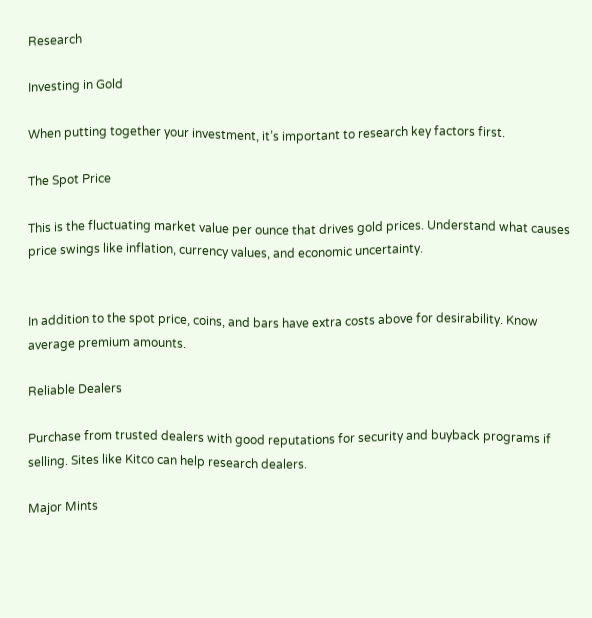Research

Investing in Gold

When putting together your investment, it’s important to research key factors first.

The Spot Price

This is the fluctuating market value per ounce that drives gold prices. Understand what causes price swings like inflation, currency values, and economic uncertainty.


In addition to the spot price, coins, and bars have extra costs above for desirability. Know average premium amounts.

Reliable Dealers

Purchase from trusted dealers with good reputations for security and buyback programs if selling. Sites like Kitco can help research dealers.

Major Mints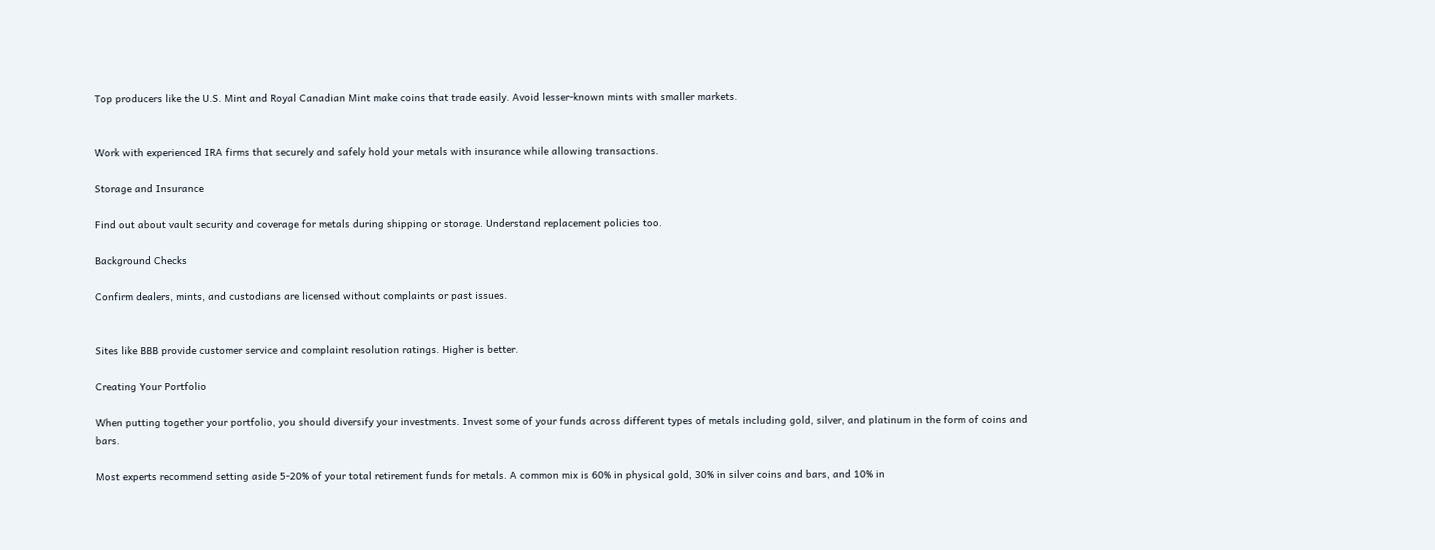Top producers like the U.S. Mint and Royal Canadian Mint make coins that trade easily. Avoid lesser-known mints with smaller markets.


Work with experienced IRA firms that securely and safely hold your metals with insurance while allowing transactions.

Storage and Insurance

Find out about vault security and coverage for metals during shipping or storage. Understand replacement policies too.

Background Checks

Confirm dealers, mints, and custodians are licensed without complaints or past issues.


Sites like BBB provide customer service and complaint resolution ratings. Higher is better.

Creating Your Portfolio

When putting together your portfolio, you should diversify your investments. Invest some of your funds across different types of metals including gold, silver, and platinum in the form of coins and bars.

Most experts recommend setting aside 5-20% of your total retirement funds for metals. A common mix is 60% in physical gold, 30% in silver coins and bars, and 10% in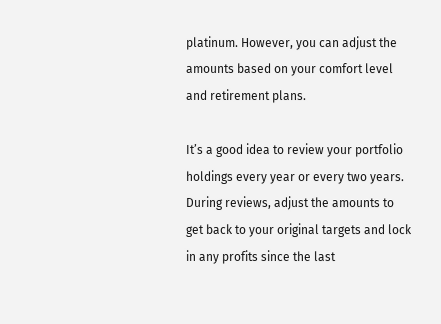platinum. However, you can adjust the amounts based on your comfort level and retirement plans.

It’s a good idea to review your portfolio holdings every year or every two years. During reviews, adjust the amounts to get back to your original targets and lock in any profits since the last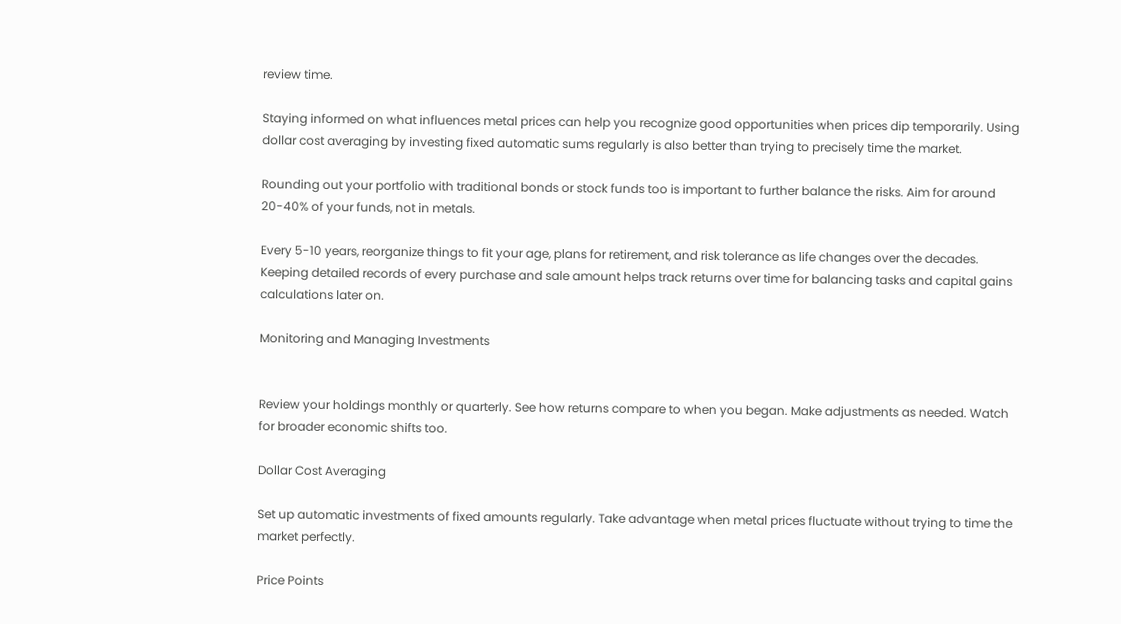review time.

Staying informed on what influences metal prices can help you recognize good opportunities when prices dip temporarily. Using dollar cost averaging by investing fixed automatic sums regularly is also better than trying to precisely time the market.

Rounding out your portfolio with traditional bonds or stock funds too is important to further balance the risks. Aim for around 20-40% of your funds, not in metals.

Every 5-10 years, reorganize things to fit your age, plans for retirement, and risk tolerance as life changes over the decades. Keeping detailed records of every purchase and sale amount helps track returns over time for balancing tasks and capital gains calculations later on.

Monitoring and Managing Investments


Review your holdings monthly or quarterly. See how returns compare to when you began. Make adjustments as needed. Watch for broader economic shifts too.

Dollar Cost Averaging

Set up automatic investments of fixed amounts regularly. Take advantage when metal prices fluctuate without trying to time the market perfectly.

Price Points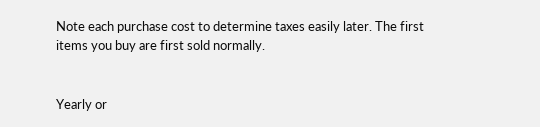Note each purchase cost to determine taxes easily later. The first items you buy are first sold normally.


Yearly or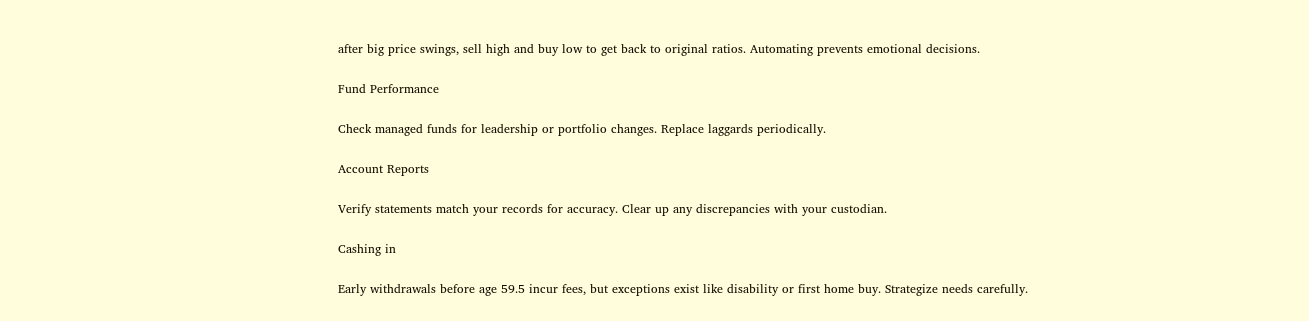after big price swings, sell high and buy low to get back to original ratios. Automating prevents emotional decisions.

Fund Performance

Check managed funds for leadership or portfolio changes. Replace laggards periodically.

Account Reports

Verify statements match your records for accuracy. Clear up any discrepancies with your custodian.

Cashing in

Early withdrawals before age 59.5 incur fees, but exceptions exist like disability or first home buy. Strategize needs carefully.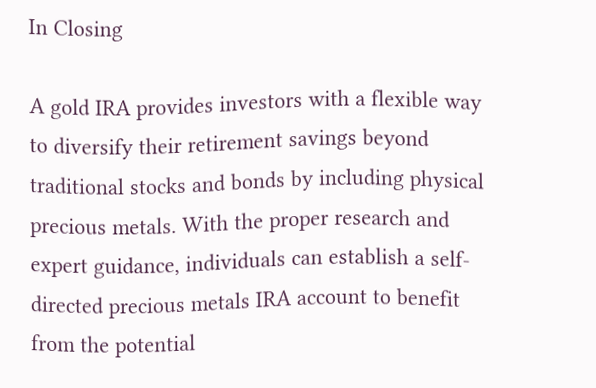In Closing

A gold IRA provides investors with a flexible way to diversify their retirement savings beyond traditional stocks and bonds by including physical precious metals. With the proper research and expert guidance, individuals can establish a self-directed precious metals IRA account to benefit from the potential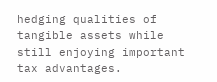hedging qualities of tangible assets while still enjoying important tax advantages.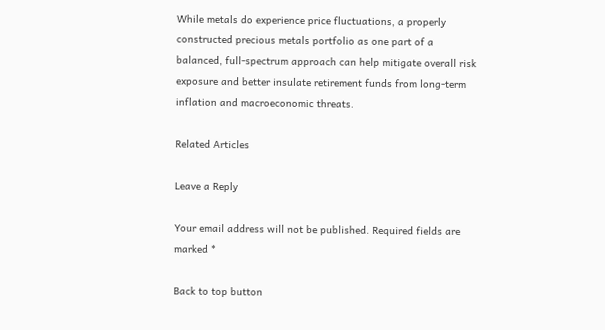While metals do experience price fluctuations, a properly constructed precious metals portfolio as one part of a balanced, full-spectrum approach can help mitigate overall risk exposure and better insulate retirement funds from long-term inflation and macroeconomic threats.

Related Articles

Leave a Reply

Your email address will not be published. Required fields are marked *

Back to top button